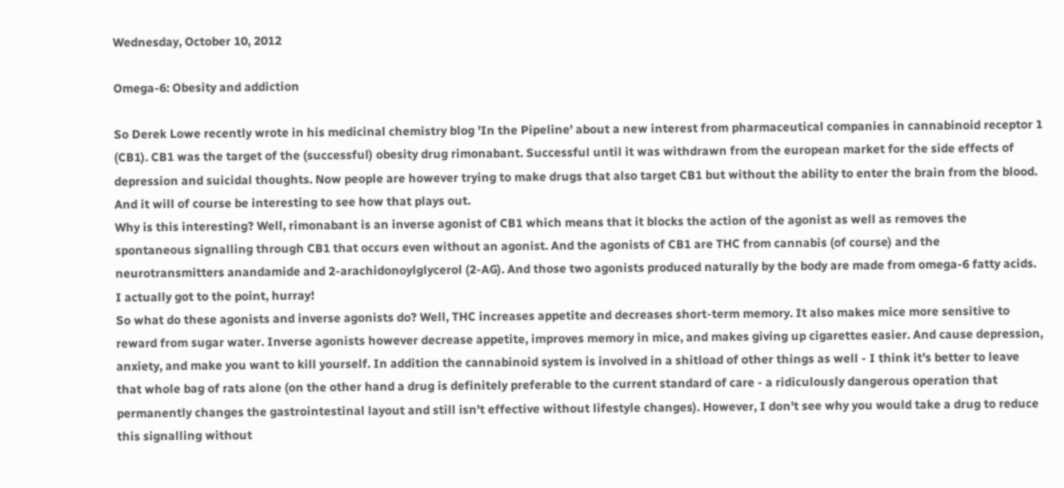Wednesday, October 10, 2012

Omega-6: Obesity and addiction

So Derek Lowe recently wrote in his medicinal chemistry blog 'In the Pipeline' about a new interest from pharmaceutical companies in cannabinoid receptor 1 (CB1). CB1 was the target of the (successful) obesity drug rimonabant. Successful until it was withdrawn from the european market for the side effects of depression and suicidal thoughts. Now people are however trying to make drugs that also target CB1 but without the ability to enter the brain from the blood. And it will of course be interesting to see how that plays out.
Why is this interesting? Well, rimonabant is an inverse agonist of CB1 which means that it blocks the action of the agonist as well as removes the spontaneous signalling through CB1 that occurs even without an agonist. And the agonists of CB1 are THC from cannabis (of course) and the neurotransmitters anandamide and 2-arachidonoylglycerol (2-AG). And those two agonists produced naturally by the body are made from omega-6 fatty acids. I actually got to the point, hurray!
So what do these agonists and inverse agonists do? Well, THC increases appetite and decreases short-term memory. It also makes mice more sensitive to reward from sugar water. Inverse agonists however decrease appetite, improves memory in mice, and makes giving up cigarettes easier. And cause depression, anxiety, and make you want to kill yourself. In addition the cannabinoid system is involved in a shitload of other things as well - I think it's better to leave that whole bag of rats alone (on the other hand a drug is definitely preferable to the current standard of care - a ridiculously dangerous operation that permanently changes the gastrointestinal layout and still isn't effective without lifestyle changes). However, I don't see why you would take a drug to reduce this signalling without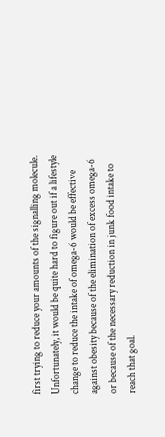first trying to reduce your amounts of the signalling molecule. Unfortunately, it would be quite hard to figure out if a lifestyle change to reduce the intake of omega-6 would be effective against obesity because of the elimination of excess omega-6 or because of the necessary reduction in junk food intake to reach that goal.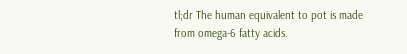tl;dr The human equivalent to pot is made from omega-6 fatty acids.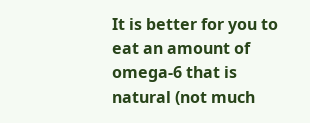It is better for you to eat an amount of omega-6 that is natural (not much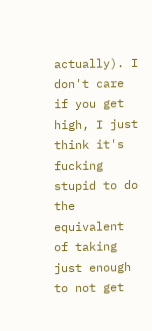actually). I don't care if you get high, I just think it's fucking stupid to do the equivalent of taking just enough to not get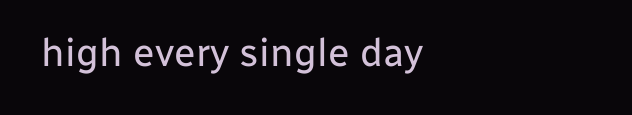high every single day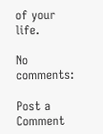of your life.

No comments:

Post a Comment